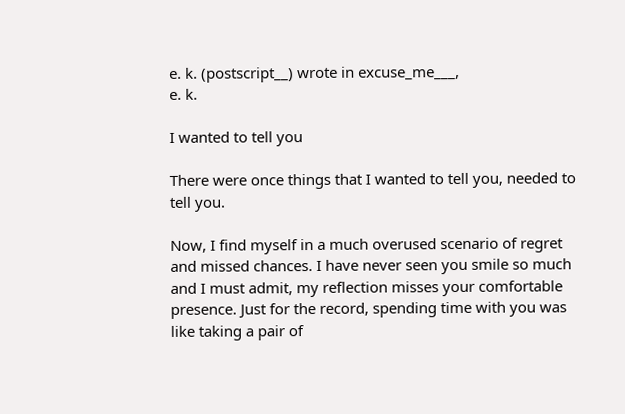e. k. (postscript__) wrote in excuse_me___,
e. k.

I wanted to tell you

There were once things that I wanted to tell you, needed to tell you.

Now, I find myself in a much overused scenario of regret and missed chances. I have never seen you smile so much and I must admit, my reflection misses your comfortable presence. Just for the record, spending time with you was like taking a pair of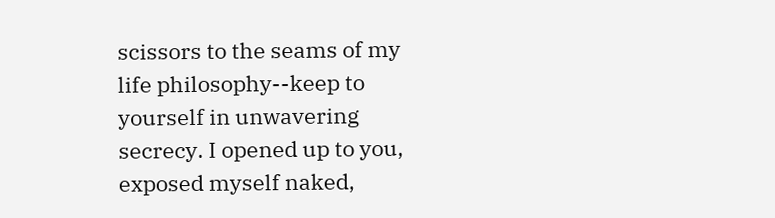scissors to the seams of my life philosophy--keep to yourself in unwavering secrecy. I opened up to you, exposed myself naked,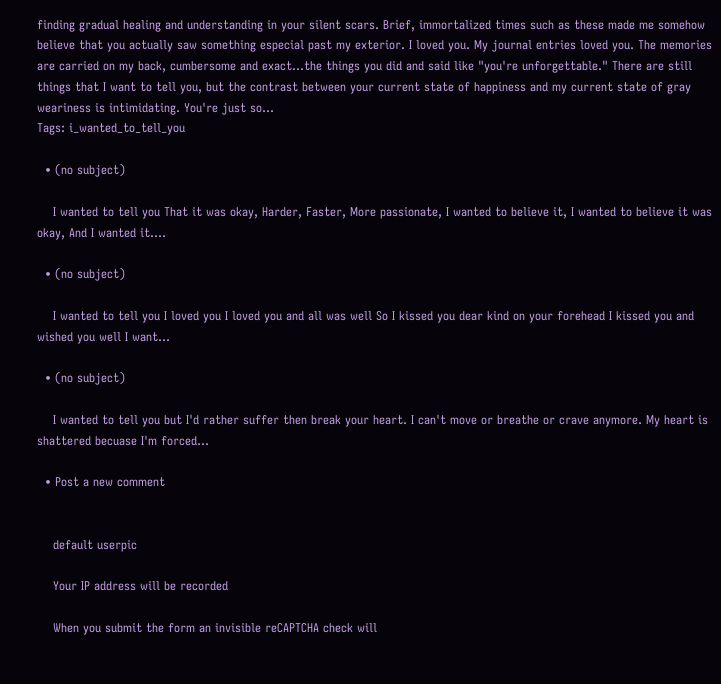finding gradual healing and understanding in your silent scars. Brief, immortalized times such as these made me somehow believe that you actually saw something especial past my exterior. I loved you. My journal entries loved you. The memories are carried on my back, cumbersome and exact...the things you did and said like "you're unforgettable." There are still things that I want to tell you, but the contrast between your current state of happiness and my current state of gray weariness is intimidating. You're just so...
Tags: i_wanted_to_tell_you

  • (no subject)

    I wanted to tell you That it was okay, Harder, Faster, More passionate, I wanted to believe it, I wanted to believe it was okay, And I wanted it.…

  • (no subject)

    I wanted to tell you I loved you I loved you and all was well So I kissed you dear kind on your forehead I kissed you and wished you well I want…

  • (no subject)

    I wanted to tell you but I'd rather suffer then break your heart. I can't move or breathe or crave anymore. My heart is shattered becuase I'm forced…

  • Post a new comment


    default userpic

    Your IP address will be recorded

    When you submit the form an invisible reCAPTCHA check will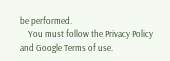be performed.
    You must follow the Privacy Policy and Google Terms of use.